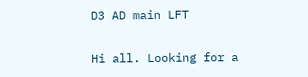D3 AD main LFT

Hi all. Looking for a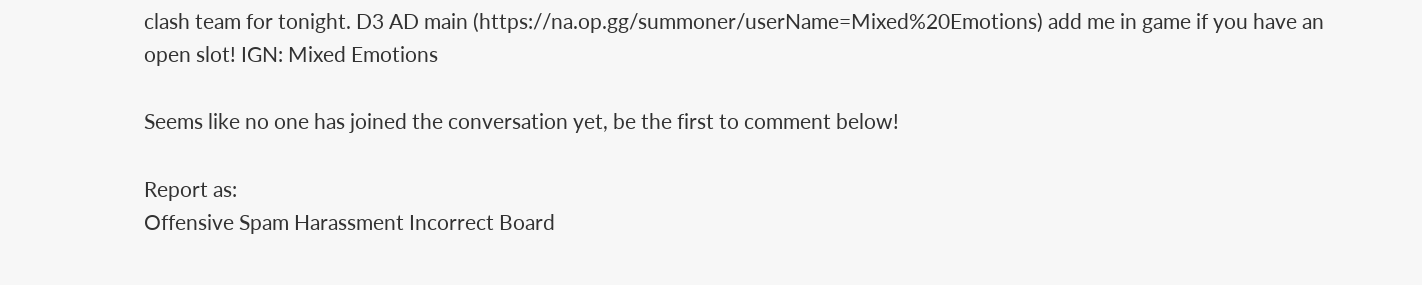clash team for tonight. D3 AD main (https://na.op.gg/summoner/userName=Mixed%20Emotions) add me in game if you have an open slot! IGN: Mixed Emotions

Seems like no one has joined the conversation yet, be the first to comment below!

Report as:
Offensive Spam Harassment Incorrect Board